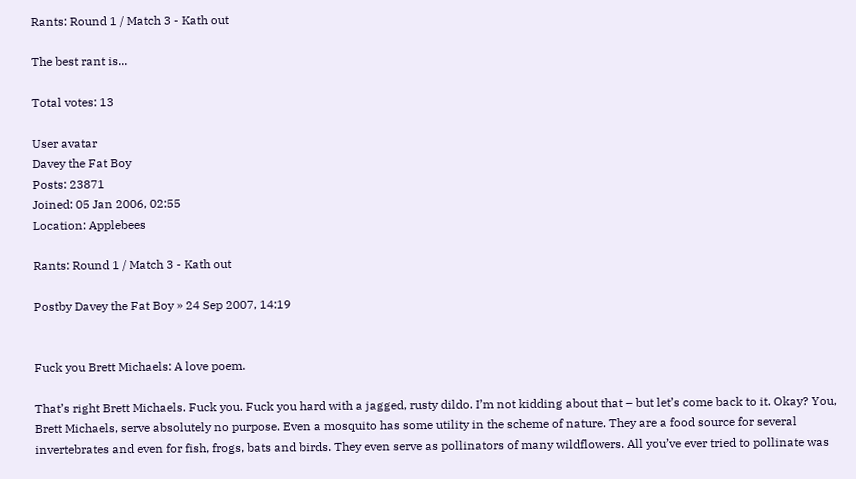Rants: Round 1 / Match 3 - Kath out

The best rant is...

Total votes: 13

User avatar
Davey the Fat Boy
Posts: 23871
Joined: 05 Jan 2006, 02:55
Location: Applebees

Rants: Round 1 / Match 3 - Kath out

Postby Davey the Fat Boy » 24 Sep 2007, 14:19


Fuck you Brett Michaels: A love poem.

That’s right Brett Michaels. Fuck you. Fuck you hard with a jagged, rusty dildo. I’m not kidding about that – but let’s come back to it. Okay? You, Brett Michaels, serve absolutely no purpose. Even a mosquito has some utility in the scheme of nature. They are a food source for several invertebrates and even for fish, frogs, bats and birds. They even serve as pollinators of many wildflowers. All you’ve ever tried to pollinate was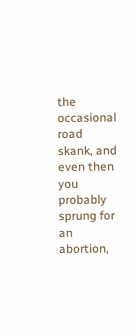the occasional road skank, and even then you probably sprung for an abortion,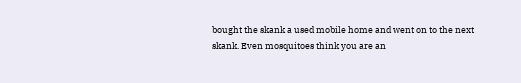bought the skank a used mobile home and went on to the next skank. Even mosquitoes think you are an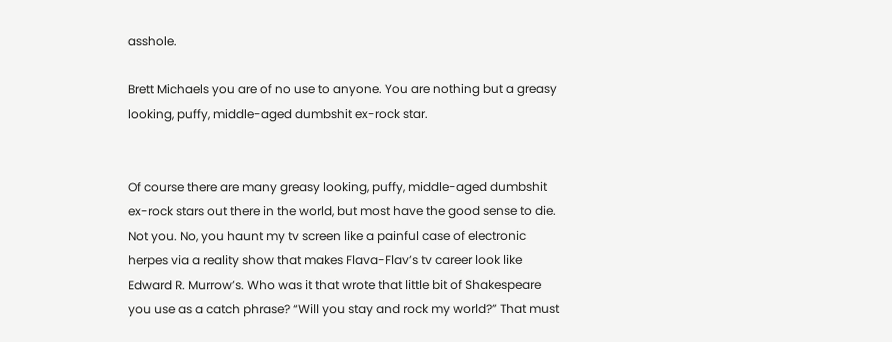asshole.

Brett Michaels you are of no use to anyone. You are nothing but a greasy looking, puffy, middle-aged dumbshit ex-rock star.


Of course there are many greasy looking, puffy, middle-aged dumbshit ex-rock stars out there in the world, but most have the good sense to die. Not you. No, you haunt my tv screen like a painful case of electronic herpes via a reality show that makes Flava-Flav’s tv career look like Edward R. Murrow’s. Who was it that wrote that little bit of Shakespeare you use as a catch phrase? “Will you stay and rock my world?” That must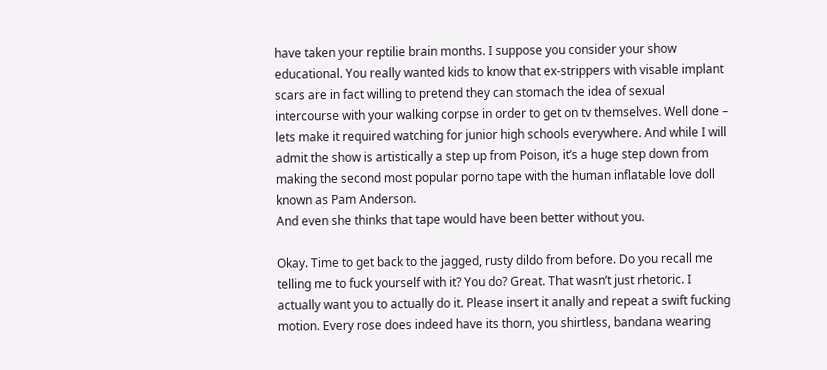have taken your reptilie brain months. I suppose you consider your show educational. You really wanted kids to know that ex-strippers with visable implant scars are in fact willing to pretend they can stomach the idea of sexual intercourse with your walking corpse in order to get on tv themselves. Well done – lets make it required watching for junior high schools everywhere. And while I will admit the show is artistically a step up from Poison, it’s a huge step down from making the second most popular porno tape with the human inflatable love doll known as Pam Anderson.
And even she thinks that tape would have been better without you.

Okay. Time to get back to the jagged, rusty dildo from before. Do you recall me telling me to fuck yourself with it? You do? Great. That wasn’t just rhetoric. I actually want you to actually do it. Please insert it anally and repeat a swift fucking motion. Every rose does indeed have its thorn, you shirtless, bandana wearing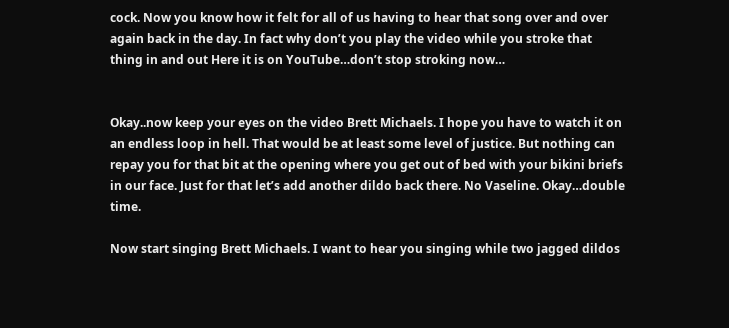cock. Now you know how it felt for all of us having to hear that song over and over again back in the day. In fact why don’t you play the video while you stroke that thing in and out Here it is on YouTube…don’t stop stroking now…


Okay..now keep your eyes on the video Brett Michaels. I hope you have to watch it on an endless loop in hell. That would be at least some level of justice. But nothing can repay you for that bit at the opening where you get out of bed with your bikini briefs in our face. Just for that let’s add another dildo back there. No Vaseline. Okay…double time.

Now start singing Brett Michaels. I want to hear you singing while two jagged dildos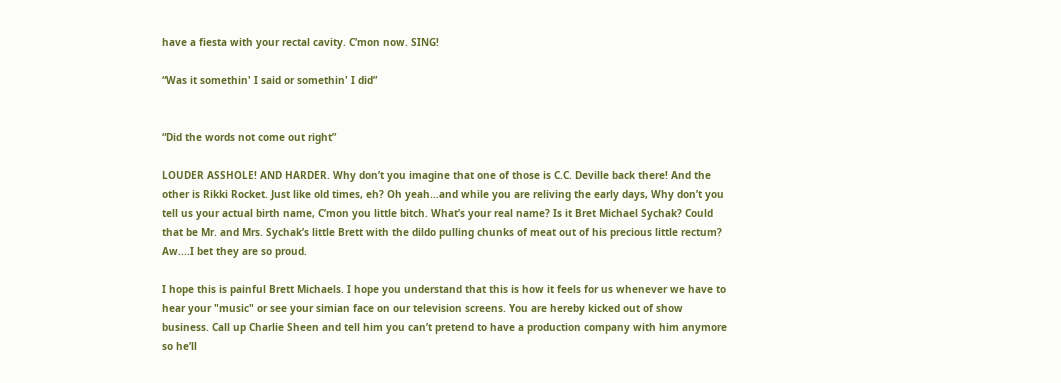have a fiesta with your rectal cavity. C’mon now. SING!

“Was it somethin' I said or somethin' I did”


“Did the words not come out right”

LOUDER ASSHOLE! AND HARDER. Why don’t you imagine that one of those is C.C. Deville back there! And the other is Rikki Rocket. Just like old times, eh? Oh yeah…and while you are reliving the early days, Why don’t you tell us your actual birth name, C’mon you little bitch. What’s your real name? Is it Bret Michael Sychak? Could that be Mr. and Mrs. Sychak’s little Brett with the dildo pulling chunks of meat out of his precious little rectum? Aw....I bet they are so proud.

I hope this is painful Brett Michaels. I hope you understand that this is how it feels for us whenever we have to hear your "music" or see your simian face on our television screens. You are hereby kicked out of show business. Call up Charlie Sheen and tell him you can’t pretend to have a production company with him anymore so he’ll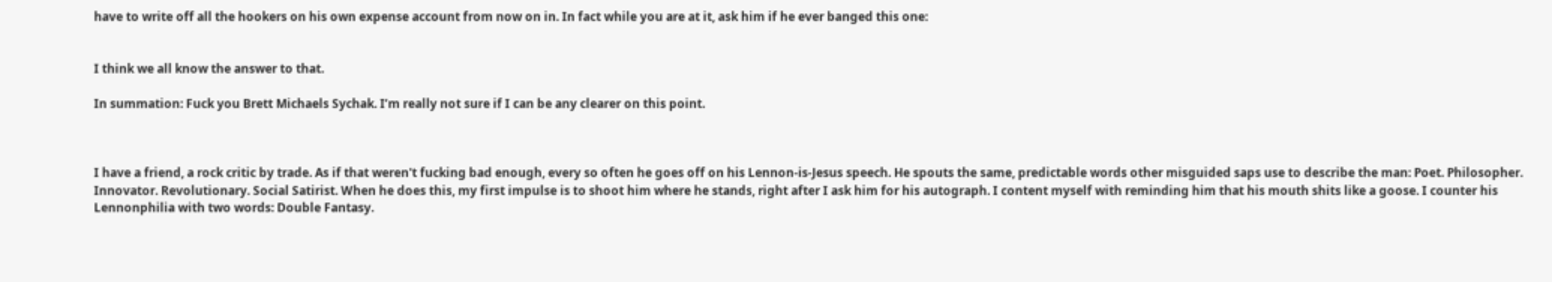have to write off all the hookers on his own expense account from now on in. In fact while you are at it, ask him if he ever banged this one:


I think we all know the answer to that.

In summation: Fuck you Brett Michaels Sychak. I’m really not sure if I can be any clearer on this point.



I have a friend, a rock critic by trade. As if that weren't fucking bad enough, every so often he goes off on his Lennon-is-Jesus speech. He spouts the same, predictable words other misguided saps use to describe the man: Poet. Philosopher. Innovator. Revolutionary. Social Satirist. When he does this, my first impulse is to shoot him where he stands, right after I ask him for his autograph. I content myself with reminding him that his mouth shits like a goose. I counter his Lennonphilia with two words: Double Fantasy.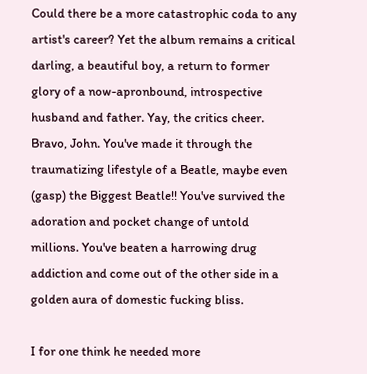Could there be a more catastrophic coda to any artist's career? Yet the album remains a critical darling, a beautiful boy, a return to former glory of a now-apronbound, introspective husband and father. Yay, the critics cheer. Bravo, John. You've made it through the traumatizing lifestyle of a Beatle, maybe even (gasp) the Biggest Beatle!! You've survived the adoration and pocket change of untold millions. You've beaten a harrowing drug addiction and come out of the other side in a golden aura of domestic fucking bliss.

I for one think he needed more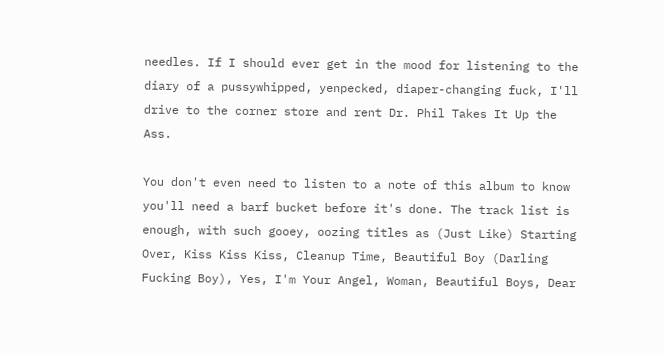needles. If I should ever get in the mood for listening to the diary of a pussywhipped, yenpecked, diaper-changing fuck, I'll drive to the corner store and rent Dr. Phil Takes It Up the Ass.

You don't even need to listen to a note of this album to know you'll need a barf bucket before it's done. The track list is enough, with such gooey, oozing titles as (Just Like) Starting Over, Kiss Kiss Kiss, Cleanup Time, Beautiful Boy (Darling Fucking Boy), Yes, I'm Your Angel, Woman, Beautiful Boys, Dear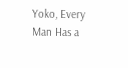Yoko, Every Man Has a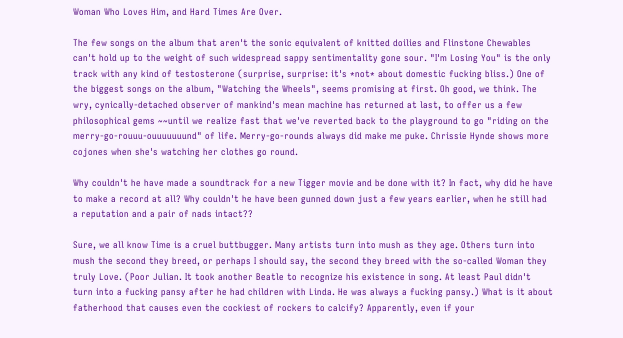Woman Who Loves Him, and Hard Times Are Over.

The few songs on the album that aren't the sonic equivalent of knitted doilies and Flinstone Chewables can't hold up to the weight of such widespread sappy sentimentality gone sour. "I'm Losing You" is the only track with any kind of testosterone (surprise, surprise: it's *not* about domestic fucking bliss.) One of the biggest songs on the album, "Watching the Wheels", seems promising at first. Oh good, we think. The wry, cynically-detached observer of mankind's mean machine has returned at last, to offer us a few philosophical gems ~~until we realize fast that we've reverted back to the playground to go "riding on the merry-go-rouuu-ouuuuuuund" of life. Merry-go-rounds always did make me puke. Chrissie Hynde shows more cojones when she's watching her clothes go round.

Why couldn't he have made a soundtrack for a new Tigger movie and be done with it? In fact, why did he have to make a record at all? Why couldn't he have been gunned down just a few years earlier, when he still had a reputation and a pair of nads intact??

Sure, we all know Time is a cruel buttbugger. Many artists turn into mush as they age. Others turn into mush the second they breed, or perhaps I should say, the second they breed with the so-called Woman they truly Love. (Poor Julian. It took another Beatle to recognize his existence in song. At least Paul didn't turn into a fucking pansy after he had children with Linda. He was always a fucking pansy.) What is it about fatherhood that causes even the cockiest of rockers to calcify? Apparently, even if your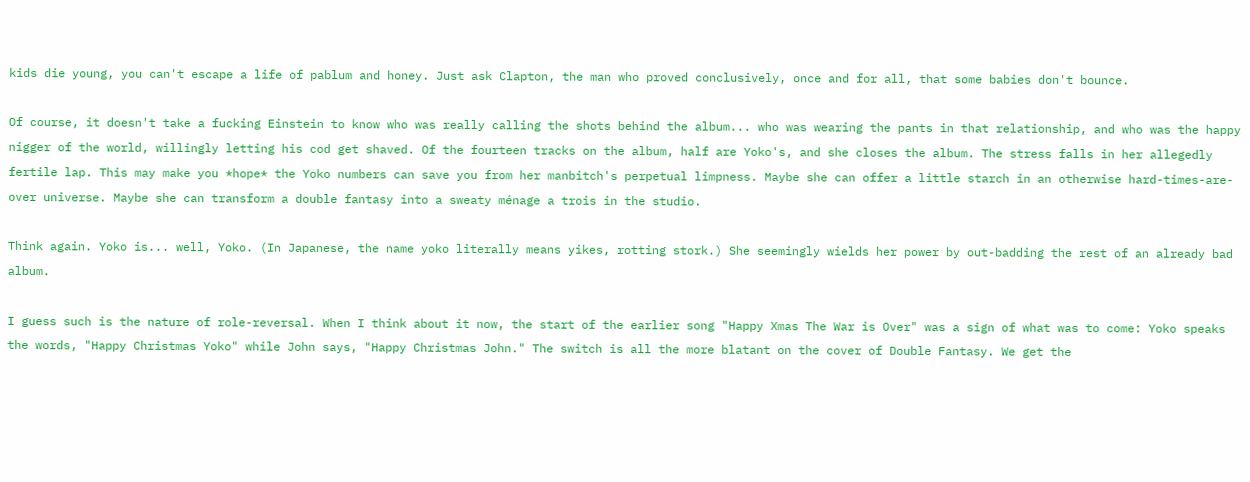kids die young, you can't escape a life of pablum and honey. Just ask Clapton, the man who proved conclusively, once and for all, that some babies don't bounce.

Of course, it doesn't take a fucking Einstein to know who was really calling the shots behind the album... who was wearing the pants in that relationship, and who was the happy nigger of the world, willingly letting his cod get shaved. Of the fourteen tracks on the album, half are Yoko's, and she closes the album. The stress falls in her allegedly fertile lap. This may make you *hope* the Yoko numbers can save you from her manbitch's perpetual limpness. Maybe she can offer a little starch in an otherwise hard-times-are-over universe. Maybe she can transform a double fantasy into a sweaty ménage a trois in the studio.

Think again. Yoko is... well, Yoko. (In Japanese, the name yoko literally means yikes, rotting stork.) She seemingly wields her power by out-badding the rest of an already bad album.

I guess such is the nature of role-reversal. When I think about it now, the start of the earlier song "Happy Xmas The War is Over" was a sign of what was to come: Yoko speaks the words, "Happy Christmas Yoko" while John says, "Happy Christmas John." The switch is all the more blatant on the cover of Double Fantasy. We get the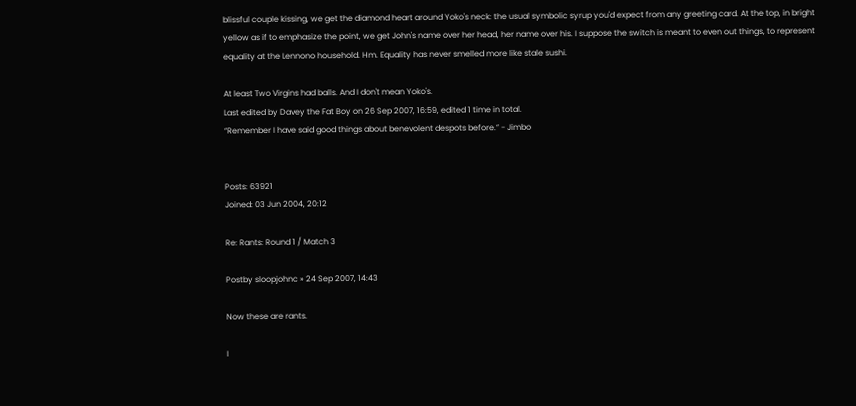blissful couple kissing, we get the diamond heart around Yoko's neck: the usual symbolic syrup you'd expect from any greeting card. At the top, in bright yellow as if to emphasize the point, we get John's name over her head, her name over his. I suppose the switch is meant to even out things, to represent equality at the Lennono household. Hm. Equality has never smelled more like stale sushi.

At least Two Virgins had balls. And I don't mean Yoko's.
Last edited by Davey the Fat Boy on 26 Sep 2007, 16:59, edited 1 time in total.
“Remember I have said good things about benevolent despots before.” - Jimbo


Posts: 63921
Joined: 03 Jun 2004, 20:12

Re: Rants: Round 1 / Match 3

Postby sloopjohnc » 24 Sep 2007, 14:43

Now these are rants.

I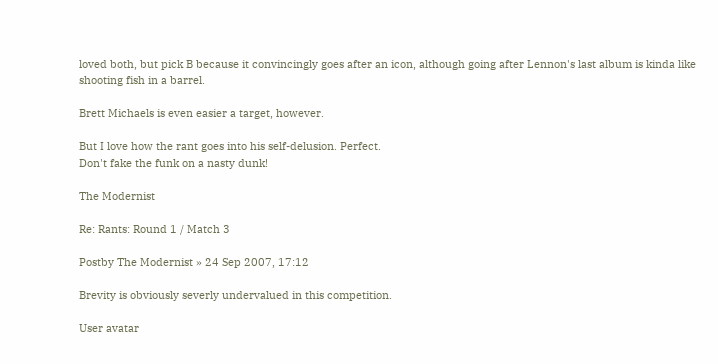loved both, but pick B because it convincingly goes after an icon, although going after Lennon's last album is kinda like shooting fish in a barrel.

Brett Michaels is even easier a target, however.

But I love how the rant goes into his self-delusion. Perfect.
Don't fake the funk on a nasty dunk!

The Modernist

Re: Rants: Round 1 / Match 3

Postby The Modernist » 24 Sep 2007, 17:12

Brevity is obviously severly undervalued in this competition.

User avatar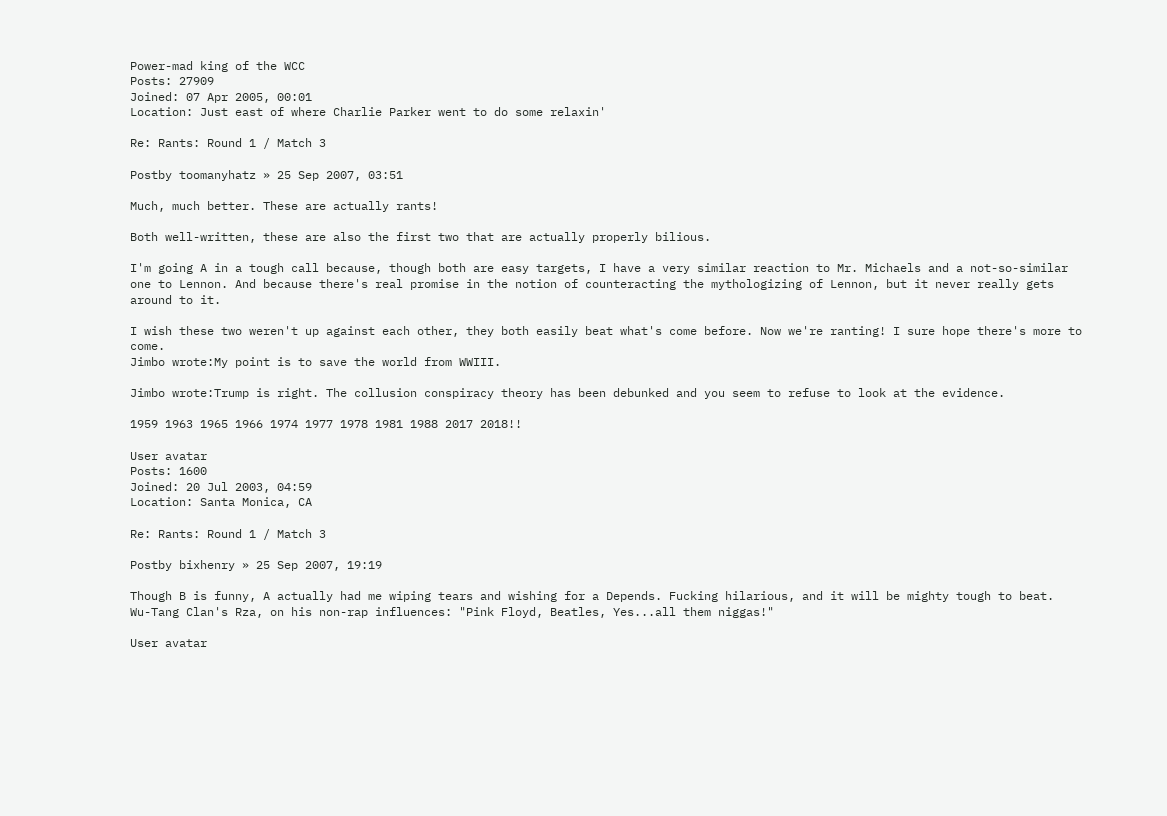Power-mad king of the WCC
Posts: 27909
Joined: 07 Apr 2005, 00:01
Location: Just east of where Charlie Parker went to do some relaxin'

Re: Rants: Round 1 / Match 3

Postby toomanyhatz » 25 Sep 2007, 03:51

Much, much better. These are actually rants!

Both well-written, these are also the first two that are actually properly bilious.

I'm going A in a tough call because, though both are easy targets, I have a very similar reaction to Mr. Michaels and a not-so-similar one to Lennon. And because there's real promise in the notion of counteracting the mythologizing of Lennon, but it never really gets around to it.

I wish these two weren't up against each other, they both easily beat what's come before. Now we're ranting! I sure hope there's more to come.
Jimbo wrote:My point is to save the world from WWIII.

Jimbo wrote:Trump is right. The collusion conspiracy theory has been debunked and you seem to refuse to look at the evidence.

1959 1963 1965 1966 1974 1977 1978 1981 1988 2017 2018!!

User avatar
Posts: 1600
Joined: 20 Jul 2003, 04:59
Location: Santa Monica, CA

Re: Rants: Round 1 / Match 3

Postby bixhenry » 25 Sep 2007, 19:19

Though B is funny, A actually had me wiping tears and wishing for a Depends. Fucking hilarious, and it will be mighty tough to beat.
Wu-Tang Clan's Rza, on his non-rap influences: "Pink Floyd, Beatles, Yes...all them niggas!"

User avatar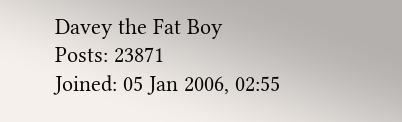Davey the Fat Boy
Posts: 23871
Joined: 05 Jan 2006, 02:55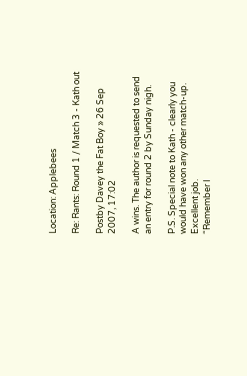Location: Applebees

Re: Rants: Round 1 / Match 3 - Kath out

Postby Davey the Fat Boy » 26 Sep 2007, 17:02

A wins. The author is requested to send an entry for round 2 by Sunday nigh.

P.S. Special note to Kath - clearly you would have won any other match-up. Excellent job.
“Remember I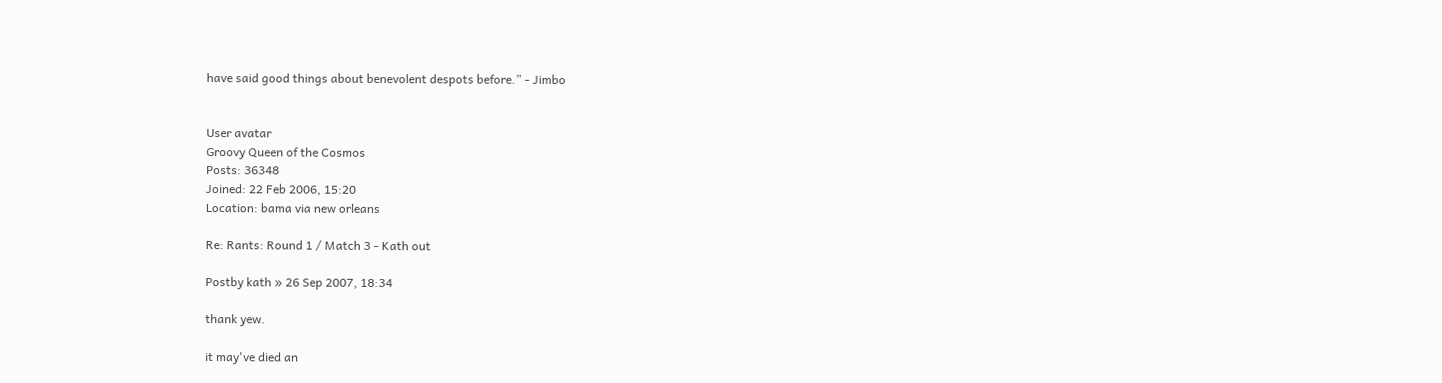have said good things about benevolent despots before.” - Jimbo


User avatar
Groovy Queen of the Cosmos
Posts: 36348
Joined: 22 Feb 2006, 15:20
Location: bama via new orleans

Re: Rants: Round 1 / Match 3 - Kath out

Postby kath » 26 Sep 2007, 18:34

thank yew.

it may've died an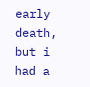early death, but i had a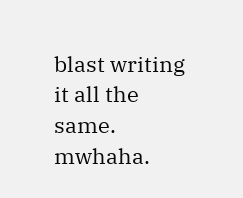blast writing it all the same. mwhaha.